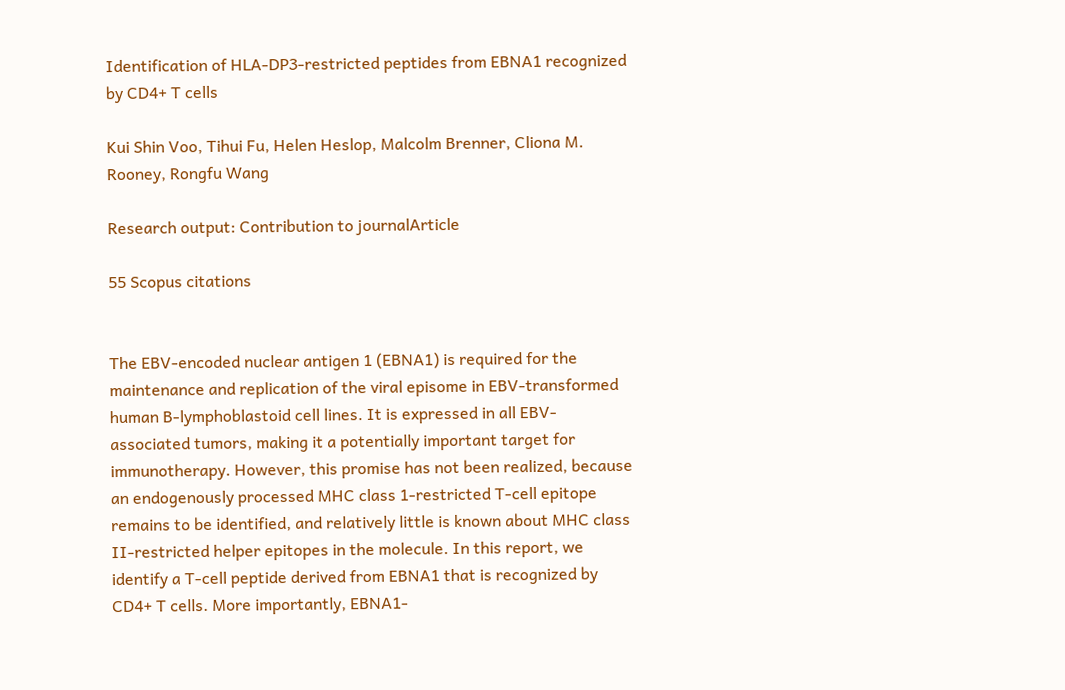Identification of HLA-DP3-restricted peptides from EBNA1 recognized by CD4+ T cells

Kui Shin Voo, Tihui Fu, Helen Heslop, Malcolm Brenner, Cliona M. Rooney, Rongfu Wang

Research output: Contribution to journalArticle

55 Scopus citations


The EBV-encoded nuclear antigen 1 (EBNA1) is required for the maintenance and replication of the viral episome in EBV-transformed human B-lymphoblastoid cell lines. It is expressed in all EBV-associated tumors, making it a potentially important target for immunotherapy. However, this promise has not been realized, because an endogenously processed MHC class 1-restricted T-cell epitope remains to be identified, and relatively little is known about MHC class II-restricted helper epitopes in the molecule. In this report, we identify a T-cell peptide derived from EBNA1 that is recognized by CD4+ T cells. More importantly, EBNA1-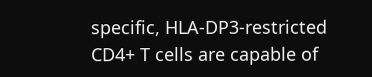specific, HLA-DP3-restricted CD4+ T cells are capable of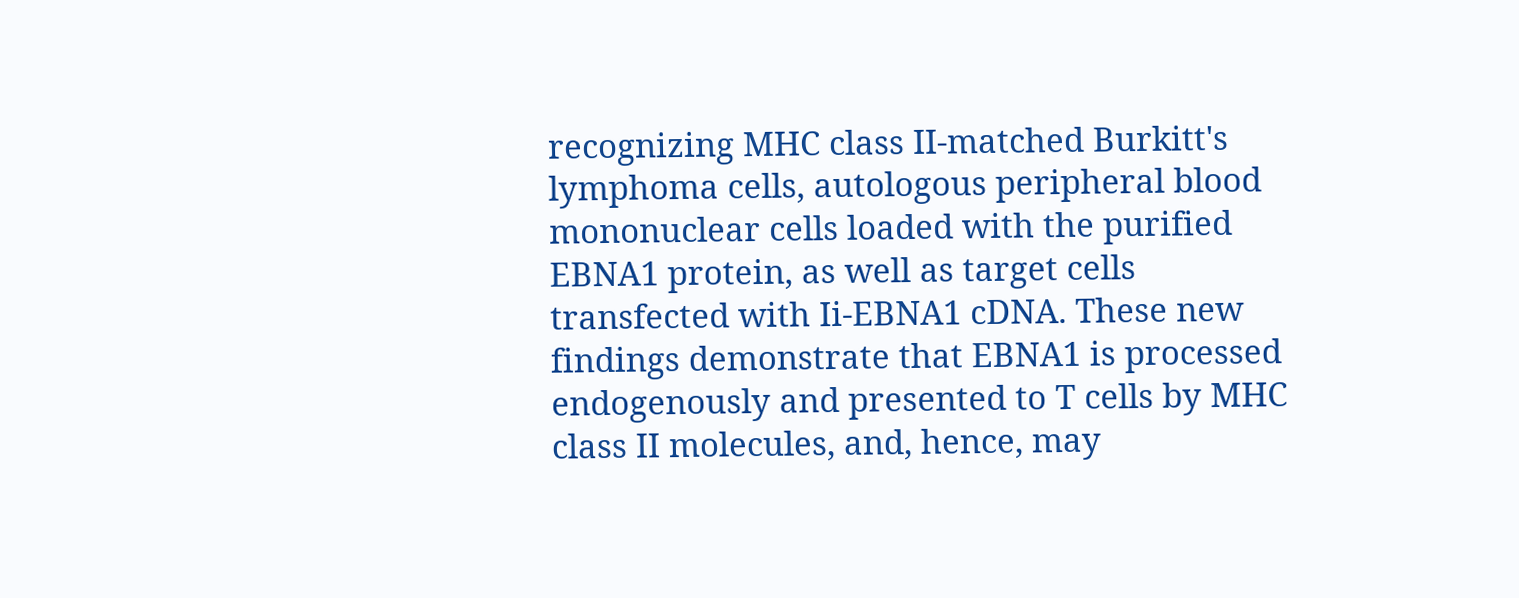recognizing MHC class II-matched Burkitt's lymphoma cells, autologous peripheral blood mononuclear cells loaded with the purified EBNA1 protein, as well as target cells transfected with Ii-EBNA1 cDNA. These new findings demonstrate that EBNA1 is processed endogenously and presented to T cells by MHC class II molecules, and, hence, may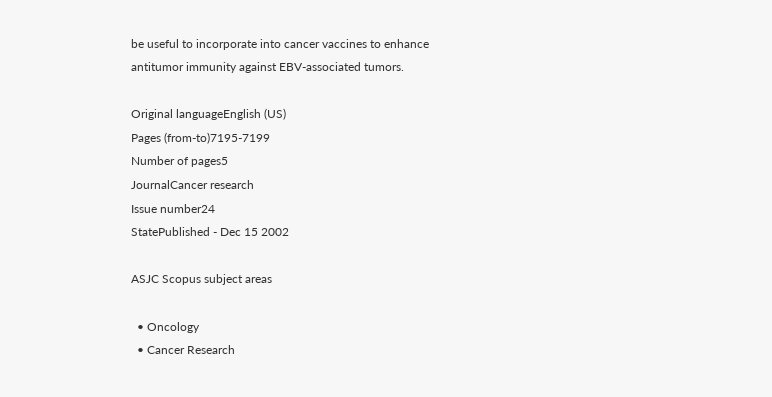be useful to incorporate into cancer vaccines to enhance antitumor immunity against EBV-associated tumors.

Original languageEnglish (US)
Pages (from-to)7195-7199
Number of pages5
JournalCancer research
Issue number24
StatePublished - Dec 15 2002

ASJC Scopus subject areas

  • Oncology
  • Cancer Research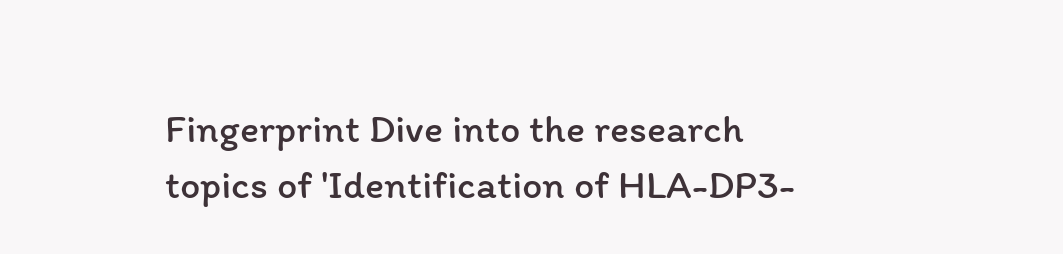Fingerprint Dive into the research topics of 'Identification of HLA-DP3-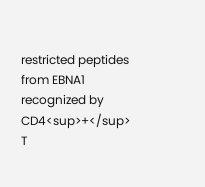restricted peptides from EBNA1 recognized by CD4<sup>+</sup> T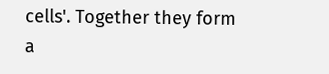cells'. Together they form a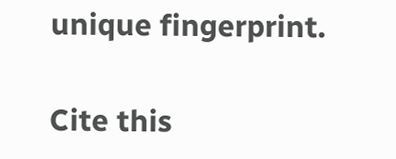unique fingerprint.

Cite this